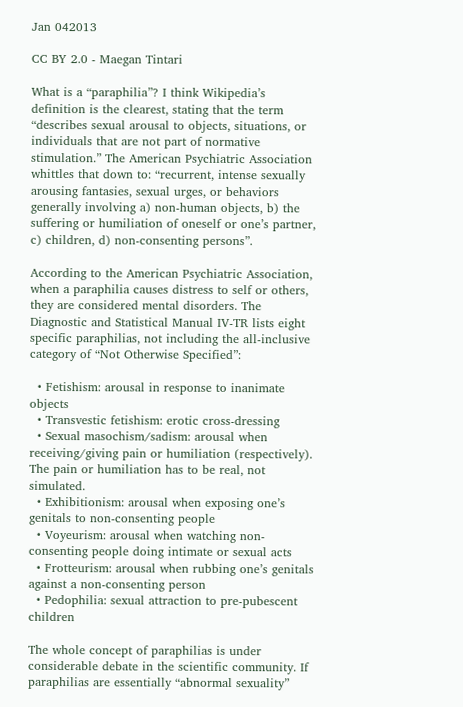Jan 042013

CC BY 2.0 - Maegan Tintari

What is a “paraphilia”? I think Wikipedia’s definition is the clearest, stating that the term “describes sexual arousal to objects, situations, or individuals that are not part of normative stimulation.” The American Psychiatric Association whittles that down to: “recurrent, intense sexually arousing fantasies, sexual urges, or behaviors generally involving a) non-human objects, b) the suffering or humiliation of oneself or one’s partner, c) children, d) non-consenting persons”.

According to the American Psychiatric Association, when a paraphilia causes distress to self or others, they are considered mental disorders. The Diagnostic and Statistical Manual IV-TR lists eight specific paraphilias, not including the all-inclusive category of “Not Otherwise Specified”:

  • Fetishism: arousal in response to inanimate objects
  • Transvestic fetishism: erotic cross-dressing
  • Sexual masochism/sadism: arousal when receiving/giving pain or humiliation (respectively). The pain or humiliation has to be real, not simulated.
  • Exhibitionism: arousal when exposing one’s genitals to non-consenting people
  • Voyeurism: arousal when watching non-consenting people doing intimate or sexual acts
  • Frotteurism: arousal when rubbing one’s genitals against a non-consenting person
  • Pedophilia: sexual attraction to pre-pubescent children

The whole concept of paraphilias is under considerable debate in the scientific community. If paraphilias are essentially “abnormal sexuality”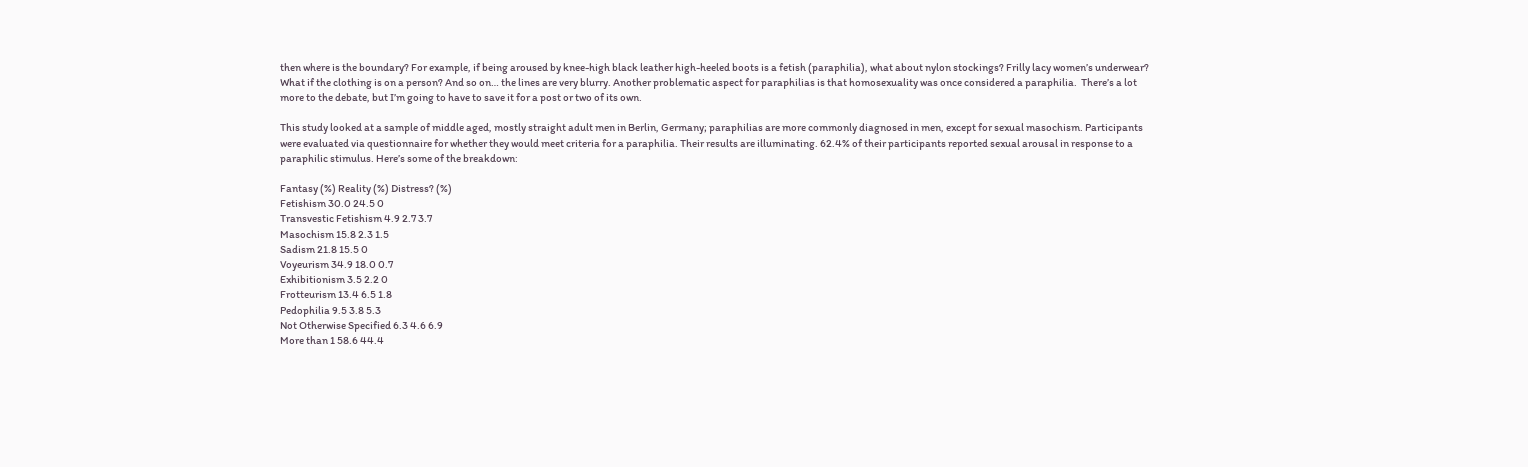then where is the boundary? For example, if being aroused by knee-high black leather high-heeled boots is a fetish (paraphilia), what about nylon stockings? Frilly lacy women’s underwear? What if the clothing is on a person? And so on… the lines are very blurry. Another problematic aspect for paraphilias is that homosexuality was once considered a paraphilia.  There’s a lot more to the debate, but I’m going to have to save it for a post or two of its own.

This study looked at a sample of middle aged, mostly straight adult men in Berlin, Germany; paraphilias are more commonly diagnosed in men, except for sexual masochism. Participants were evaluated via questionnaire for whether they would meet criteria for a paraphilia. Their results are illuminating. 62.4% of their participants reported sexual arousal in response to a paraphilic stimulus. Here’s some of the breakdown:

Fantasy (%) Reality (%) Distress? (%)
Fetishism 30.0 24.5 0
Transvestic Fetishism 4.9 2.7 3.7
Masochism 15.8 2.3 1.5
Sadism 21.8 15.5 0
Voyeurism 34.9 18.0 0.7
Exhibitionism 3.5 2.2 0
Frotteurism 13.4 6.5 1.8
Pedophilia 9.5 3.8 5.3
Not Otherwise Specified 6.3 4.6 6.9
More than 1 58.6 44.4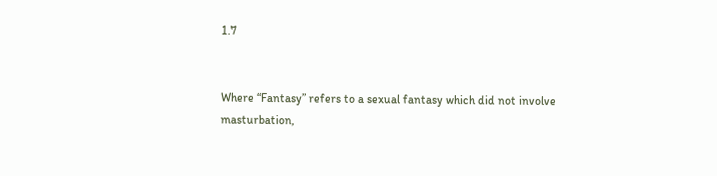1.7


Where “Fantasy” refers to a sexual fantasy which did not involve masturbation,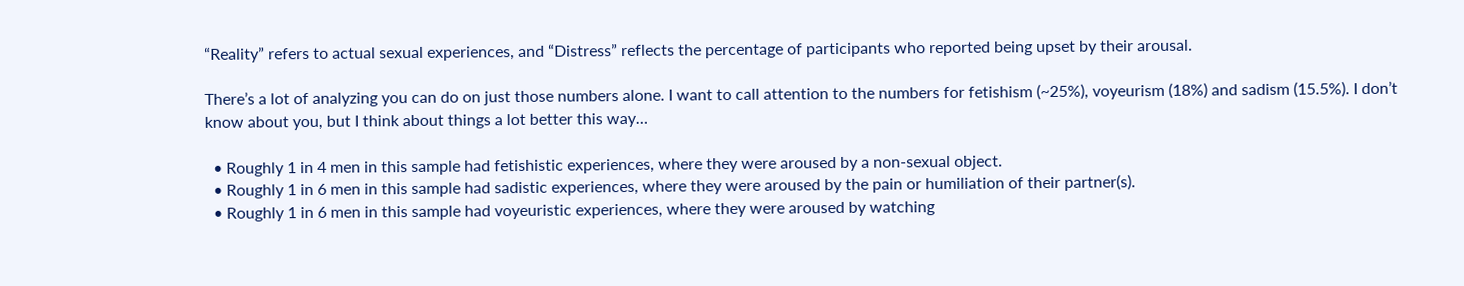“Reality” refers to actual sexual experiences, and “Distress” reflects the percentage of participants who reported being upset by their arousal.

There’s a lot of analyzing you can do on just those numbers alone. I want to call attention to the numbers for fetishism (~25%), voyeurism (18%) and sadism (15.5%). I don’t know about you, but I think about things a lot better this way…

  • Roughly 1 in 4 men in this sample had fetishistic experiences, where they were aroused by a non-sexual object.
  • Roughly 1 in 6 men in this sample had sadistic experiences, where they were aroused by the pain or humiliation of their partner(s).
  • Roughly 1 in 6 men in this sample had voyeuristic experiences, where they were aroused by watching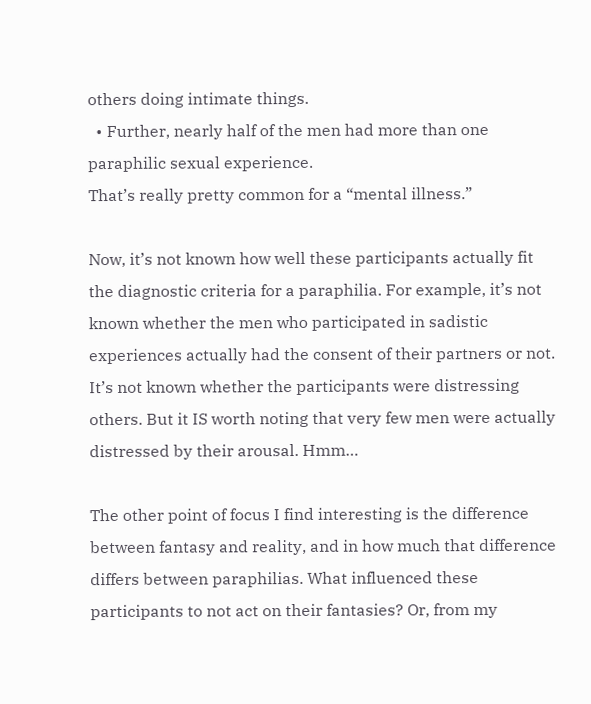others doing intimate things.
  • Further, nearly half of the men had more than one paraphilic sexual experience.
That’s really pretty common for a “mental illness.”

Now, it’s not known how well these participants actually fit the diagnostic criteria for a paraphilia. For example, it’s not known whether the men who participated in sadistic experiences actually had the consent of their partners or not. It’s not known whether the participants were distressing others. But it IS worth noting that very few men were actually distressed by their arousal. Hmm…

The other point of focus I find interesting is the difference between fantasy and reality, and in how much that difference differs between paraphilias. What influenced these participants to not act on their fantasies? Or, from my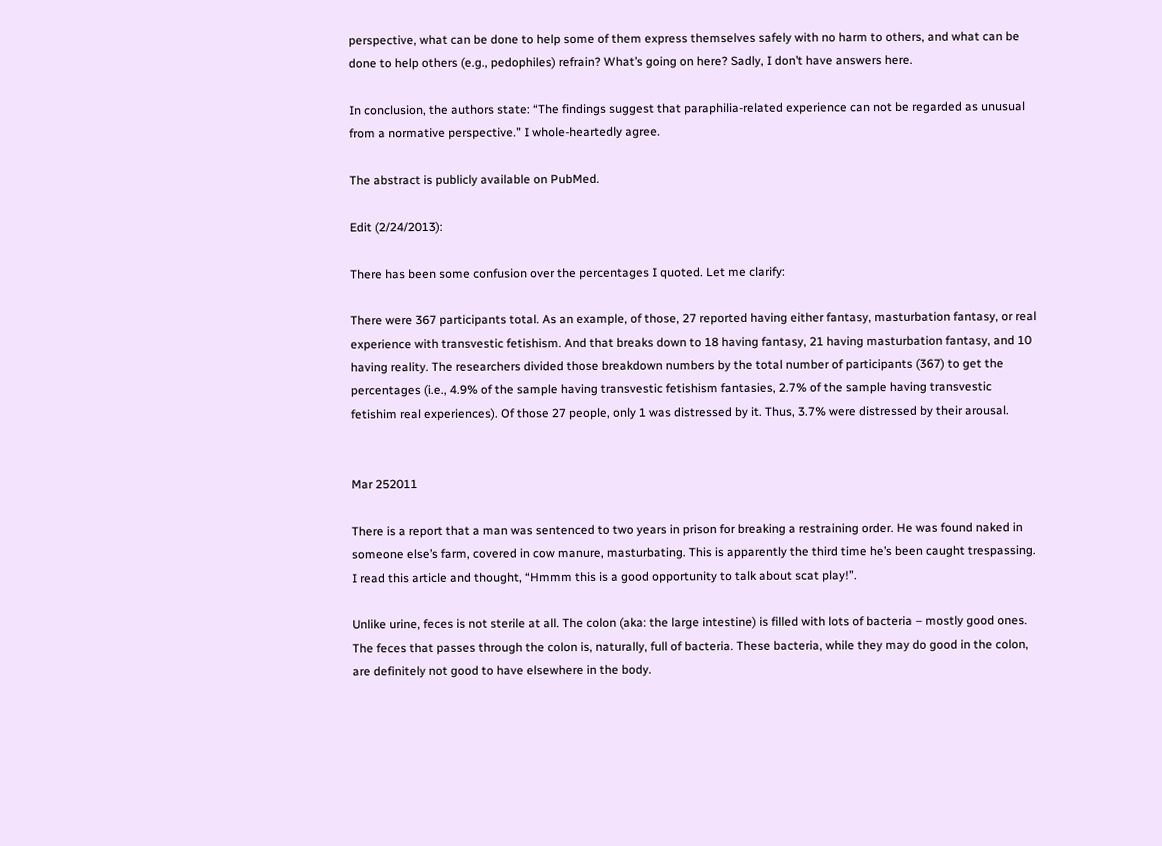perspective, what can be done to help some of them express themselves safely with no harm to others, and what can be done to help others (e.g., pedophiles) refrain? What’s going on here? Sadly, I don’t have answers here.

In conclusion, the authors state: “The findings suggest that paraphilia-related experience can not be regarded as unusual from a normative perspective.” I whole-heartedly agree.

The abstract is publicly available on PubMed.

Edit (2/24/2013):

There has been some confusion over the percentages I quoted. Let me clarify:

There were 367 participants total. As an example, of those, 27 reported having either fantasy, masturbation fantasy, or real experience with transvestic fetishism. And that breaks down to 18 having fantasy, 21 having masturbation fantasy, and 10 having reality. The researchers divided those breakdown numbers by the total number of participants (367) to get the percentages (i.e., 4.9% of the sample having transvestic fetishism fantasies, 2.7% of the sample having transvestic fetishim real experiences). Of those 27 people, only 1 was distressed by it. Thus, 3.7% were distressed by their arousal.


Mar 252011

There is a report that a man was sentenced to two years in prison for breaking a restraining order. He was found naked in someone else’s farm, covered in cow manure, masturbating. This is apparently the third time he’s been caught trespassing. I read this article and thought, “Hmmm this is a good opportunity to talk about scat play!”.

Unlike urine, feces is not sterile at all. The colon (aka: the large intestine) is filled with lots of bacteria – mostly good ones. The feces that passes through the colon is, naturally, full of bacteria. These bacteria, while they may do good in the colon, are definitely not good to have elsewhere in the body.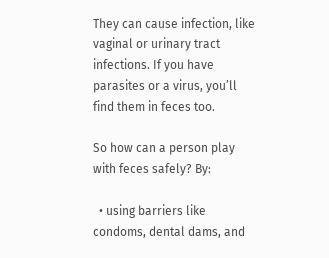They can cause infection, like vaginal or urinary tract infections. If you have parasites or a virus, you’ll find them in feces too.

So how can a person play with feces safely? By:

  • using barriers like condoms, dental dams, and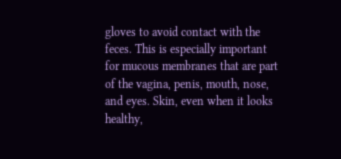gloves to avoid contact with the feces. This is especially important for mucous membranes that are part of the vagina, penis, mouth, nose, and eyes. Skin, even when it looks healthy,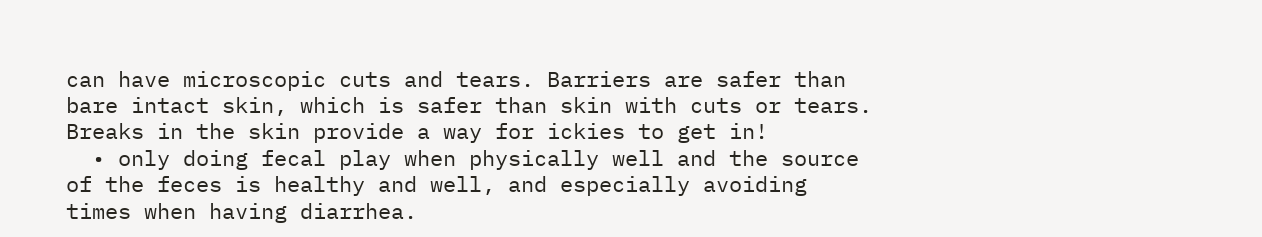can have microscopic cuts and tears. Barriers are safer than bare intact skin, which is safer than skin with cuts or tears. Breaks in the skin provide a way for ickies to get in!
  • only doing fecal play when physically well and the source of the feces is healthy and well, and especially avoiding times when having diarrhea.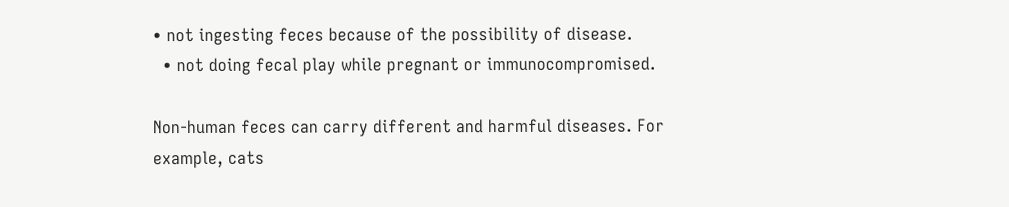• not ingesting feces because of the possibility of disease.
  • not doing fecal play while pregnant or immunocompromised.

Non-human feces can carry different and harmful diseases. For example, cats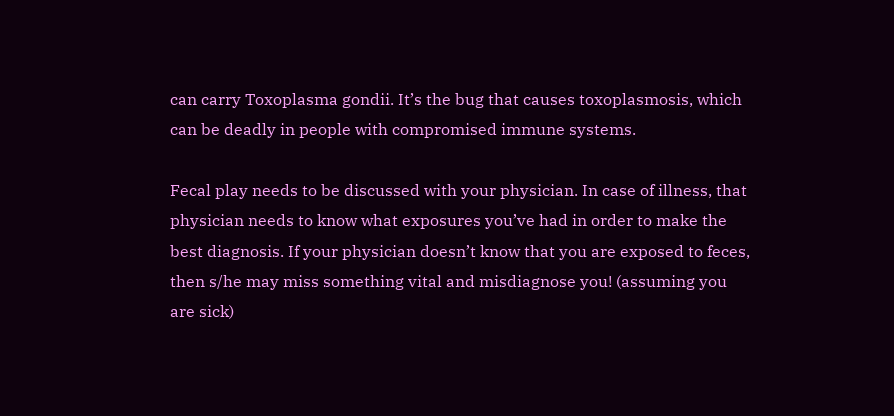can carry Toxoplasma gondii. It’s the bug that causes toxoplasmosis, which can be deadly in people with compromised immune systems.

Fecal play needs to be discussed with your physician. In case of illness, that physician needs to know what exposures you’ve had in order to make the best diagnosis. If your physician doesn’t know that you are exposed to feces, then s/he may miss something vital and misdiagnose you! (assuming you are sick)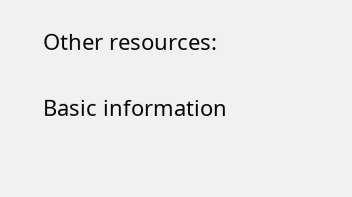Other resources:

Basic information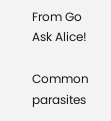From Go Ask Alice!

Common parasites